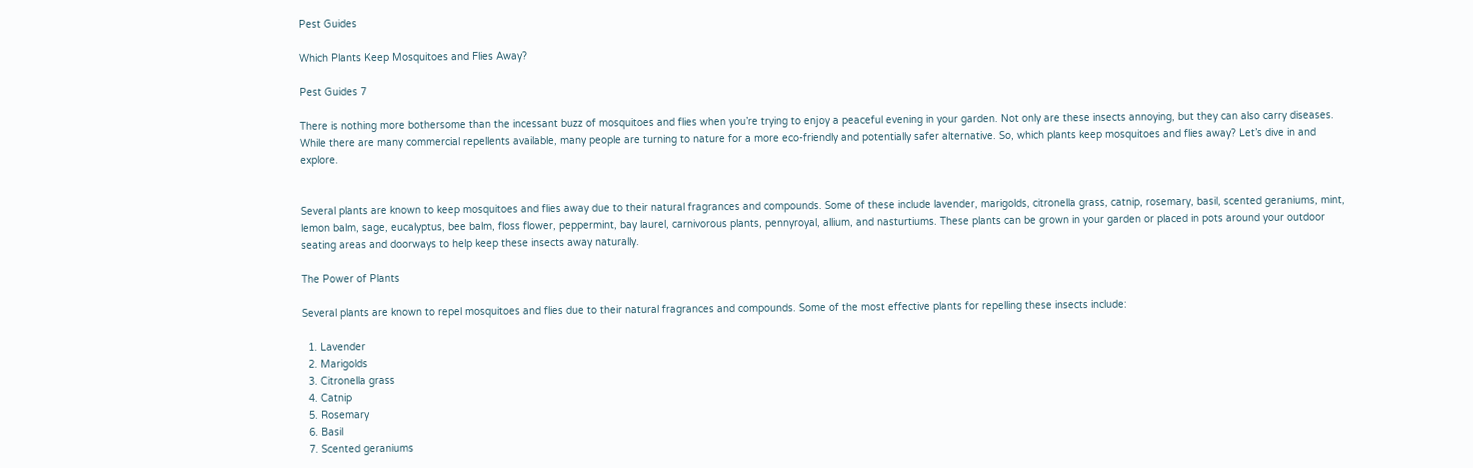Pest Guides

Which Plants Keep Mosquitoes and Flies Away?

Pest Guides 7

There is nothing more bothersome than the incessant buzz of mosquitoes and flies when you’re trying to enjoy a peaceful evening in your garden. Not only are these insects annoying, but they can also carry diseases. While there are many commercial repellents available, many people are turning to nature for a more eco-friendly and potentially safer alternative. So, which plants keep mosquitoes and flies away? Let’s dive in and explore.


Several plants are known to keep mosquitoes and flies away due to their natural fragrances and compounds. Some of these include lavender, marigolds, citronella grass, catnip, rosemary, basil, scented geraniums, mint, lemon balm, sage, eucalyptus, bee balm, floss flower, peppermint, bay laurel, carnivorous plants, pennyroyal, allium, and nasturtiums. These plants can be grown in your garden or placed in pots around your outdoor seating areas and doorways to help keep these insects away naturally.

The Power of Plants

Several plants are known to repel mosquitoes and flies due to their natural fragrances and compounds. Some of the most effective plants for repelling these insects include:

  1. Lavender
  2. Marigolds
  3. Citronella grass
  4. Catnip
  5. Rosemary
  6. Basil
  7. Scented geraniums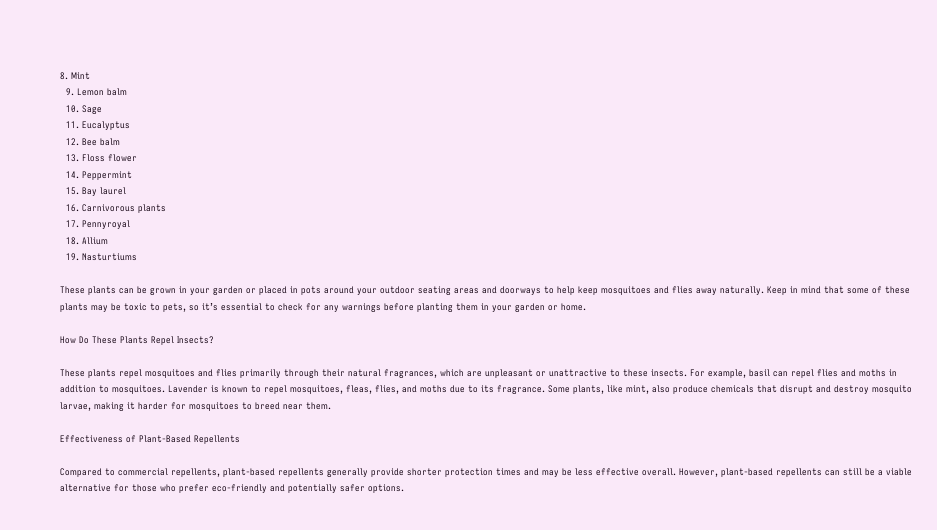8. Mint
  9. Lemon balm
  10. Sage
  11. Eucalyptus
  12. Bee balm
  13. Floss flower
  14. Peppermint
  15. Bay laurel
  16. Carnivorous plants
  17. Pennyroyal
  18. Allium
  19. Nasturtiums

These plants can be grown in your garden or placed in pots around your outdoor seating areas and doorways to help keep mosquitoes and flies away naturally. Keep in mind that some of these plants may be toxic to pets, so it’s essential to check for any warnings before planting them in your garden or home.

How Do These Plants Repel Insects?

These plants repel mosquitoes and flies primarily through their natural fragrances, which are unpleasant or unattractive to these insects. For example, basil can repel flies and moths in addition to mosquitoes. Lavender is known to repel mosquitoes, fleas, flies, and moths due to its fragrance. Some plants, like mint, also produce chemicals that disrupt and destroy mosquito larvae, making it harder for mosquitoes to breed near them.

Effectiveness of Plant-Based Repellents

Compared to commercial repellents, plant-based repellents generally provide shorter protection times and may be less effective overall. However, plant-based repellents can still be a viable alternative for those who prefer eco-friendly and potentially safer options.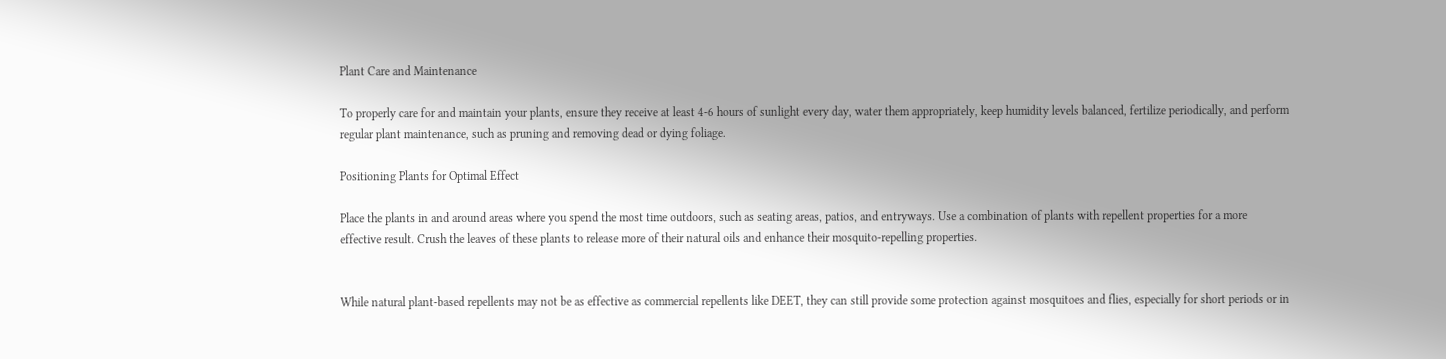Plant Care and Maintenance

To properly care for and maintain your plants, ensure they receive at least 4-6 hours of sunlight every day, water them appropriately, keep humidity levels balanced, fertilize periodically, and perform regular plant maintenance, such as pruning and removing dead or dying foliage.

Positioning Plants for Optimal Effect

Place the plants in and around areas where you spend the most time outdoors, such as seating areas, patios, and entryways. Use a combination of plants with repellent properties for a more effective result. Crush the leaves of these plants to release more of their natural oils and enhance their mosquito-repelling properties.


While natural plant-based repellents may not be as effective as commercial repellents like DEET, they can still provide some protection against mosquitoes and flies, especially for short periods or in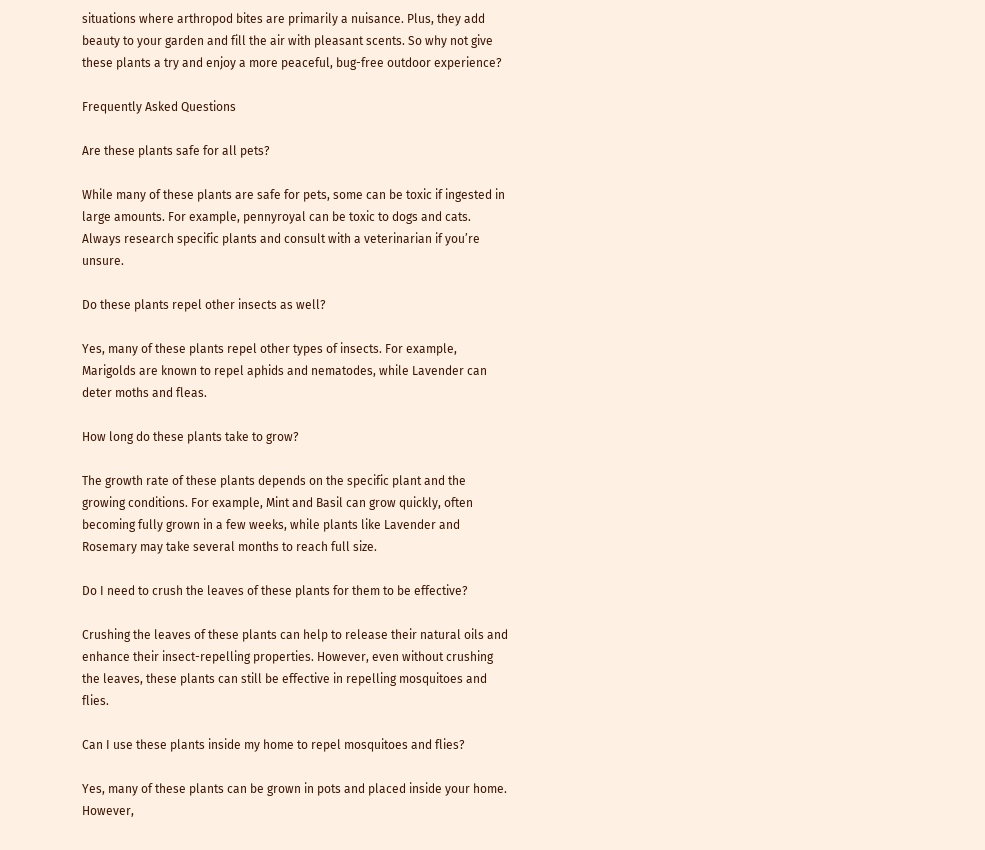situations where arthropod bites are primarily a nuisance. Plus, they add beauty to your garden and fill the air with pleasant scents. So why not give these plants a try and enjoy a more peaceful, bug-free outdoor experience?

Frequently Asked Questions

Are these plants safe for all pets?

While many of these plants are safe for pets, some can be toxic if ingested in large amounts. For example, pennyroyal can be toxic to dogs and cats. Always research specific plants and consult with a veterinarian if you’re unsure.

Do these plants repel other insects as well?

Yes, many of these plants repel other types of insects. For example, Marigolds are known to repel aphids and nematodes, while Lavender can deter moths and fleas.

How long do these plants take to grow?

The growth rate of these plants depends on the specific plant and the growing conditions. For example, Mint and Basil can grow quickly, often becoming fully grown in a few weeks, while plants like Lavender and Rosemary may take several months to reach full size.

Do I need to crush the leaves of these plants for them to be effective?

Crushing the leaves of these plants can help to release their natural oils and enhance their insect-repelling properties. However, even without crushing the leaves, these plants can still be effective in repelling mosquitoes and flies.

Can I use these plants inside my home to repel mosquitoes and flies?

Yes, many of these plants can be grown in pots and placed inside your home. However,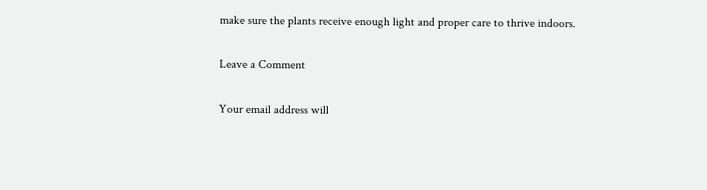make sure the plants receive enough light and proper care to thrive indoors.

Leave a Comment

Your email address will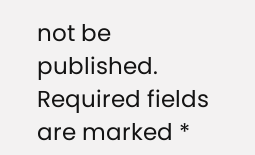not be published. Required fields are marked *